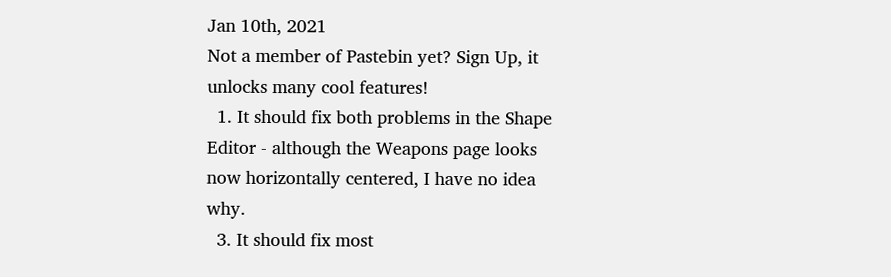Jan 10th, 2021
Not a member of Pastebin yet? Sign Up, it unlocks many cool features!
  1. It should fix both problems in the Shape Editor - although the Weapons page looks now horizontally centered, I have no idea why.
  3. It should fix most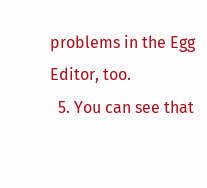problems in the Egg Editor, too.
  5. You can see that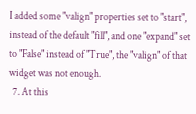I added some "valign" properties set to "start", instead of the default "fill", and one "expand" set to "False" instead of "True", the "valign" of that widget was not enough.
  7. At this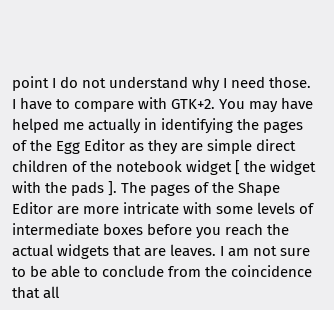point I do not understand why I need those. I have to compare with GTK+2. You may have helped me actually in identifying the pages of the Egg Editor as they are simple direct children of the notebook widget [ the widget with the pads ]. The pages of the Shape Editor are more intricate with some levels of intermediate boxes before you reach the actual widgets that are leaves. I am not sure to be able to conclude from the coincidence that all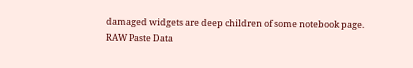damaged widgets are deep children of some notebook page.
RAW Paste Data